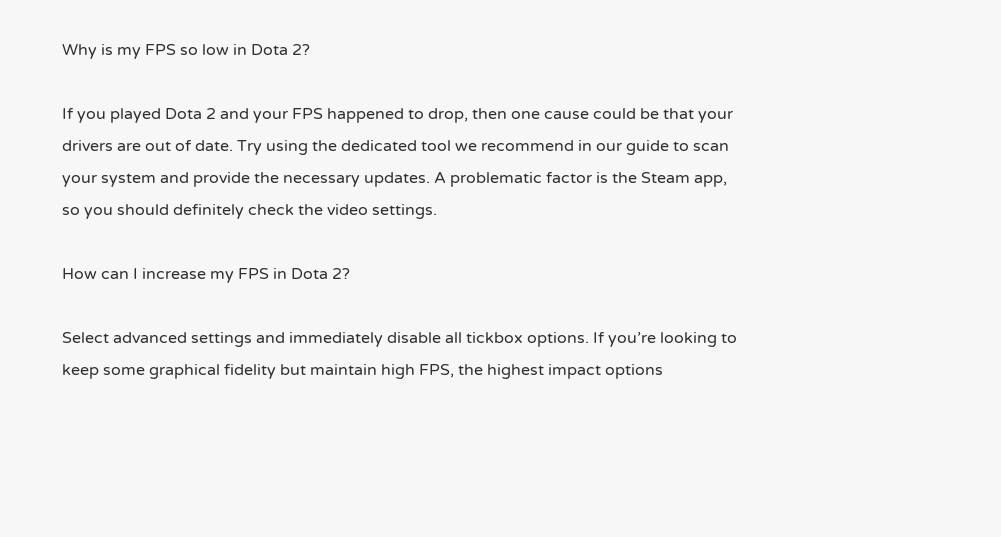Why is my FPS so low in Dota 2?

If you played Dota 2 and your FPS happened to drop, then one cause could be that your drivers are out of date. Try using the dedicated tool we recommend in our guide to scan your system and provide the necessary updates. A problematic factor is the Steam app, so you should definitely check the video settings.

How can I increase my FPS in Dota 2?

Select advanced settings and immediately disable all tickbox options. If you’re looking to keep some graphical fidelity but maintain high FPS, the highest impact options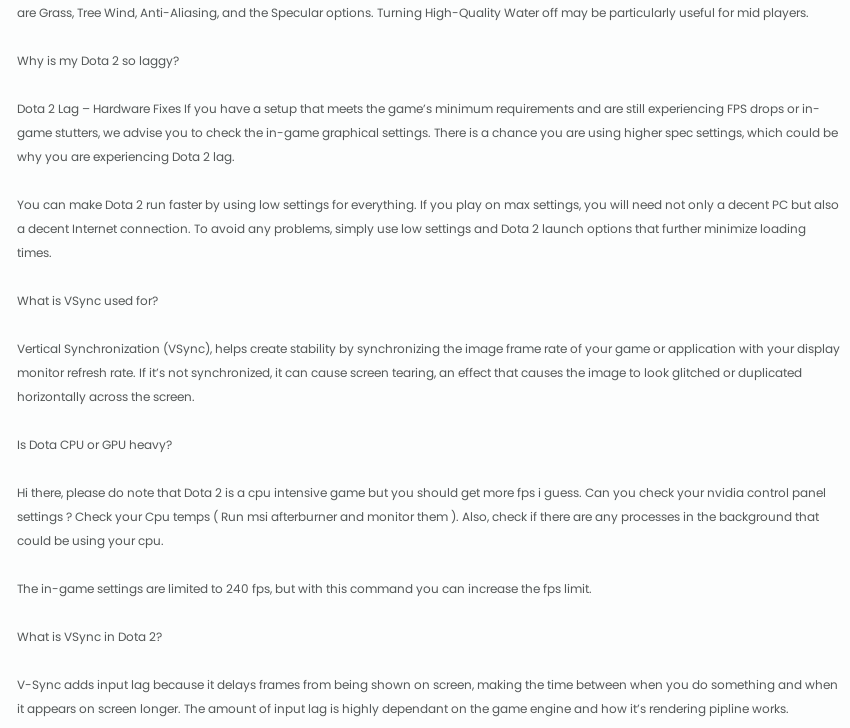are Grass, Tree Wind, Anti-Aliasing, and the Specular options. Turning High-Quality Water off may be particularly useful for mid players.

Why is my Dota 2 so laggy?

Dota 2 Lag – Hardware Fixes If you have a setup that meets the game’s minimum requirements and are still experiencing FPS drops or in-game stutters, we advise you to check the in-game graphical settings. There is a chance you are using higher spec settings, which could be why you are experiencing Dota 2 lag.

You can make Dota 2 run faster by using low settings for everything. If you play on max settings, you will need not only a decent PC but also a decent Internet connection. To avoid any problems, simply use low settings and Dota 2 launch options that further minimize loading times.

What is VSync used for?

Vertical Synchronization (VSync), helps create stability by synchronizing the image frame rate of your game or application with your display monitor refresh rate. If it’s not synchronized, it can cause screen tearing, an effect that causes the image to look glitched or duplicated horizontally across the screen.

Is Dota CPU or GPU heavy?

Hi there, please do note that Dota 2 is a cpu intensive game but you should get more fps i guess. Can you check your nvidia control panel settings ? Check your Cpu temps ( Run msi afterburner and monitor them ). Also, check if there are any processes in the background that could be using your cpu.

The in-game settings are limited to 240 fps, but with this command you can increase the fps limit.

What is VSync in Dota 2?

V-Sync adds input lag because it delays frames from being shown on screen, making the time between when you do something and when it appears on screen longer. The amount of input lag is highly dependant on the game engine and how it’s rendering pipline works.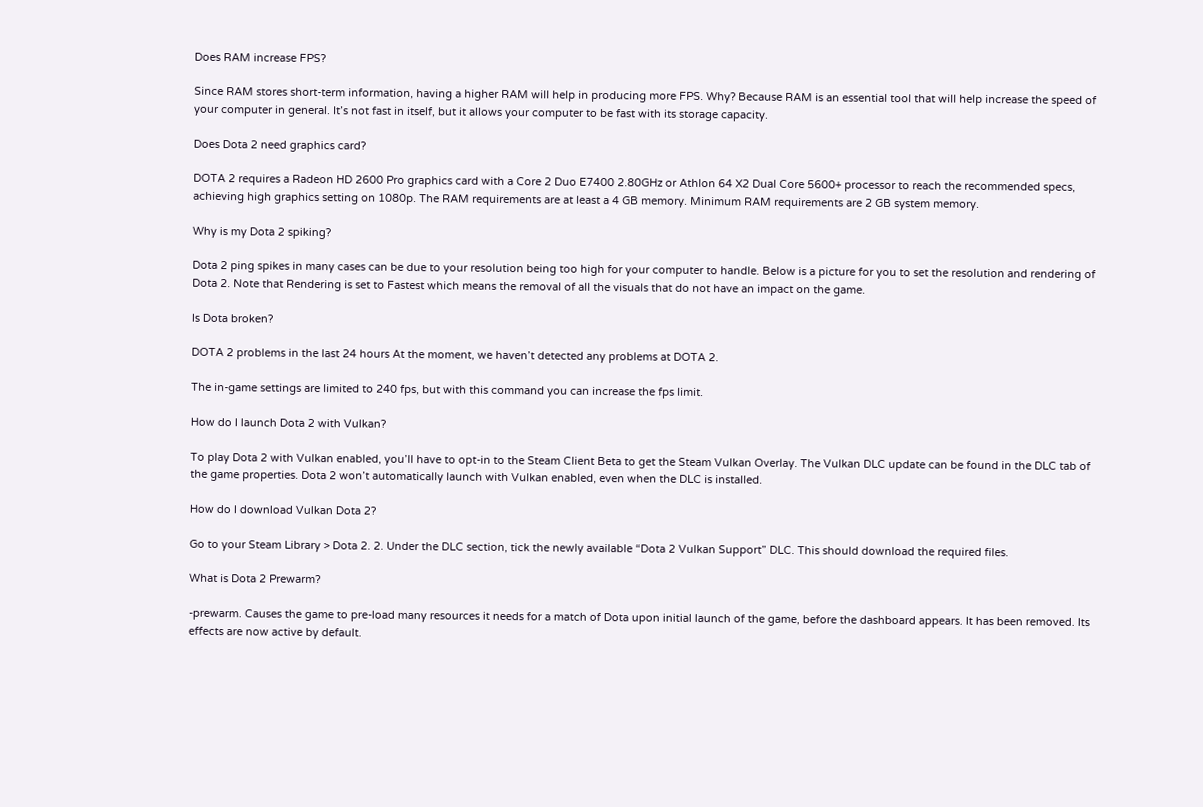Does RAM increase FPS?

Since RAM stores short-term information, having a higher RAM will help in producing more FPS. Why? Because RAM is an essential tool that will help increase the speed of your computer in general. It’s not fast in itself, but it allows your computer to be fast with its storage capacity.

Does Dota 2 need graphics card?

DOTA 2 requires a Radeon HD 2600 Pro graphics card with a Core 2 Duo E7400 2.80GHz or Athlon 64 X2 Dual Core 5600+ processor to reach the recommended specs, achieving high graphics setting on 1080p. The RAM requirements are at least a 4 GB memory. Minimum RAM requirements are 2 GB system memory.

Why is my Dota 2 spiking?

Dota 2 ping spikes in many cases can be due to your resolution being too high for your computer to handle. Below is a picture for you to set the resolution and rendering of Dota 2. Note that Rendering is set to Fastest which means the removal of all the visuals that do not have an impact on the game.

Is Dota broken?

DOTA 2 problems in the last 24 hours At the moment, we haven’t detected any problems at DOTA 2.

The in-game settings are limited to 240 fps, but with this command you can increase the fps limit.

How do I launch Dota 2 with Vulkan?

To play Dota 2 with Vulkan enabled, you’ll have to opt-in to the Steam Client Beta to get the Steam Vulkan Overlay. The Vulkan DLC update can be found in the DLC tab of the game properties. Dota 2 won’t automatically launch with Vulkan enabled, even when the DLC is installed.

How do I download Vulkan Dota 2?

Go to your Steam Library > Dota 2. 2. Under the DLC section, tick the newly available “Dota 2 Vulkan Support” DLC. This should download the required files.

What is Dota 2 Prewarm?

-prewarm. Causes the game to pre-load many resources it needs for a match of Dota upon initial launch of the game, before the dashboard appears. It has been removed. Its effects are now active by default.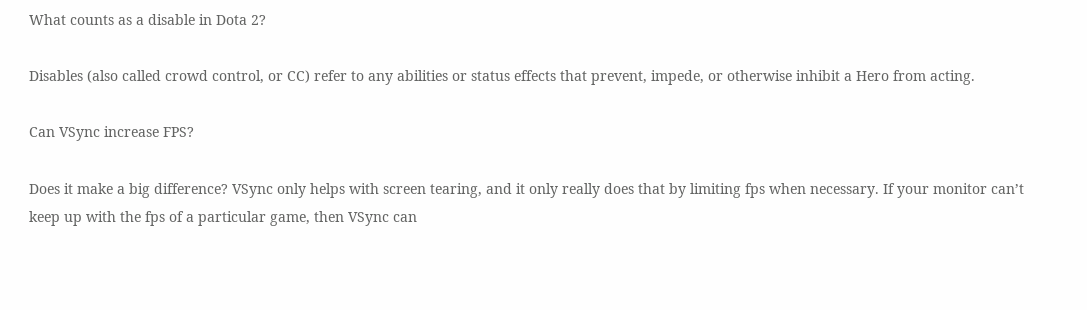What counts as a disable in Dota 2?

Disables (also called crowd control, or CC) refer to any abilities or status effects that prevent, impede, or otherwise inhibit a Hero from acting.

Can VSync increase FPS?

Does it make a big difference? VSync only helps with screen tearing, and it only really does that by limiting fps when necessary. If your monitor can’t keep up with the fps of a particular game, then VSync can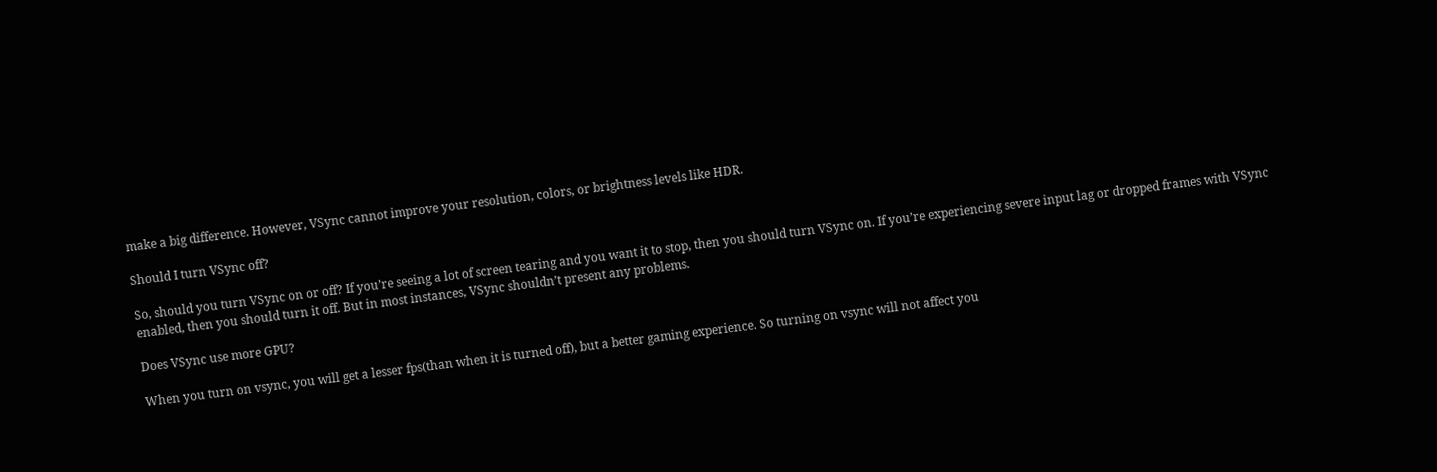make a big difference. However, VSync cannot improve your resolution, colors, or brightness levels like HDR.

Should I turn VSync off?

So, should you turn VSync on or off? If you’re seeing a lot of screen tearing and you want it to stop, then you should turn VSync on. If you’re experiencing severe input lag or dropped frames with VSync enabled, then you should turn it off. But in most instances, VSync shouldn’t present any problems.

Does VSync use more GPU?

When you turn on vsync, you will get a lesser fps(than when it is turned off), but a better gaming experience. So turning on vsync will not affect you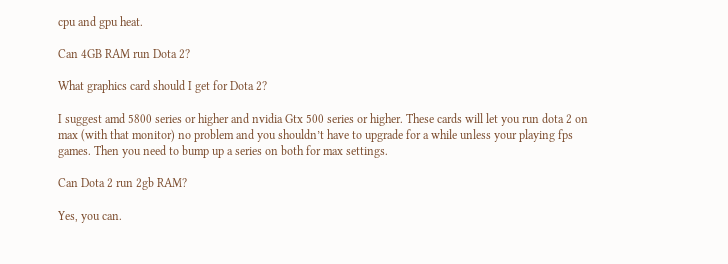cpu and gpu heat.

Can 4GB RAM run Dota 2?

What graphics card should I get for Dota 2?

I suggest amd 5800 series or higher and nvidia Gtx 500 series or higher. These cards will let you run dota 2 on max (with that monitor) no problem and you shouldn’t have to upgrade for a while unless your playing fps games. Then you need to bump up a series on both for max settings.

Can Dota 2 run 2gb RAM?

Yes, you can.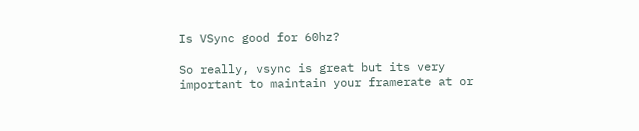Is VSync good for 60hz?

So really, vsync is great but its very important to maintain your framerate at or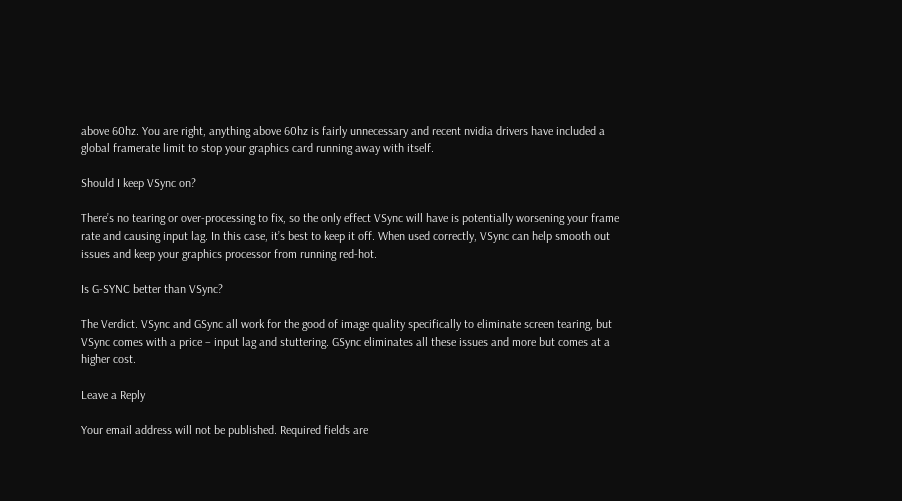above 60hz. You are right, anything above 60hz is fairly unnecessary and recent nvidia drivers have included a global framerate limit to stop your graphics card running away with itself.

Should I keep VSync on?

There’s no tearing or over-processing to fix, so the only effect VSync will have is potentially worsening your frame rate and causing input lag. In this case, it’s best to keep it off. When used correctly, VSync can help smooth out issues and keep your graphics processor from running red-hot.

Is G-SYNC better than VSync?

The Verdict. VSync and GSync all work for the good of image quality specifically to eliminate screen tearing, but VSync comes with a price – input lag and stuttering. GSync eliminates all these issues and more but comes at a higher cost.

Leave a Reply

Your email address will not be published. Required fields are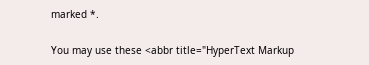marked *.

You may use these <abbr title="HyperText Markup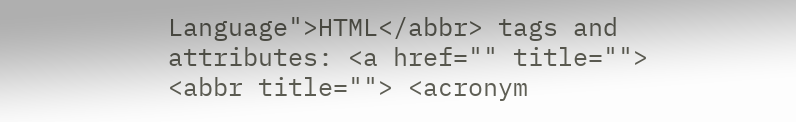Language">HTML</abbr> tags and attributes: <a href="" title=""> <abbr title=""> <acronym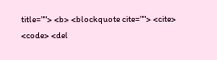title=""> <b> <blockquote cite=""> <cite> <code> <del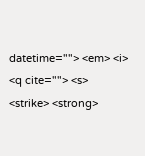datetime=""> <em> <i> <q cite=""> <s> <strike> <strong>